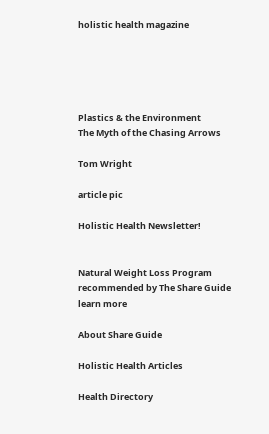holistic health magazine





Plastics & the Environment
The Myth of the Chasing Arrows

Tom Wright

article pic

Holistic Health Newsletter!


Natural Weight Loss Program recommended by The Share Guide
learn more

About Share Guide

Holistic Health Articles

Health Directory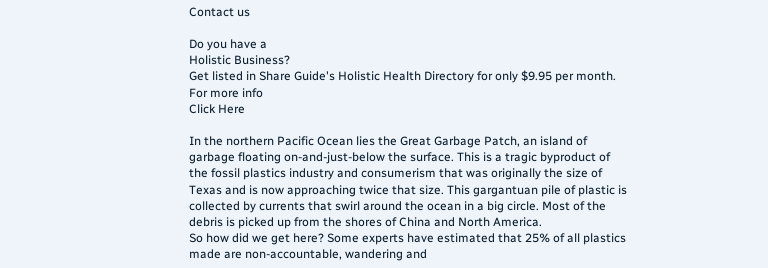Contact us

Do you have a
Holistic Business?
Get listed in Share Guide's Holistic Health Directory for only $9.95 per month. For more info
Click Here

In the northern Pacific Ocean lies the Great Garbage Patch, an island of garbage floating on-and-just-below the surface. This is a tragic byproduct of the fossil plastics industry and consumerism that was originally the size of Texas and is now approaching twice that size. This gargantuan pile of plastic is collected by currents that swirl around the ocean in a big circle. Most of the debris is picked up from the shores of China and North America.
So how did we get here? Some experts have estimated that 25% of all plastics made are non-accountable, wandering and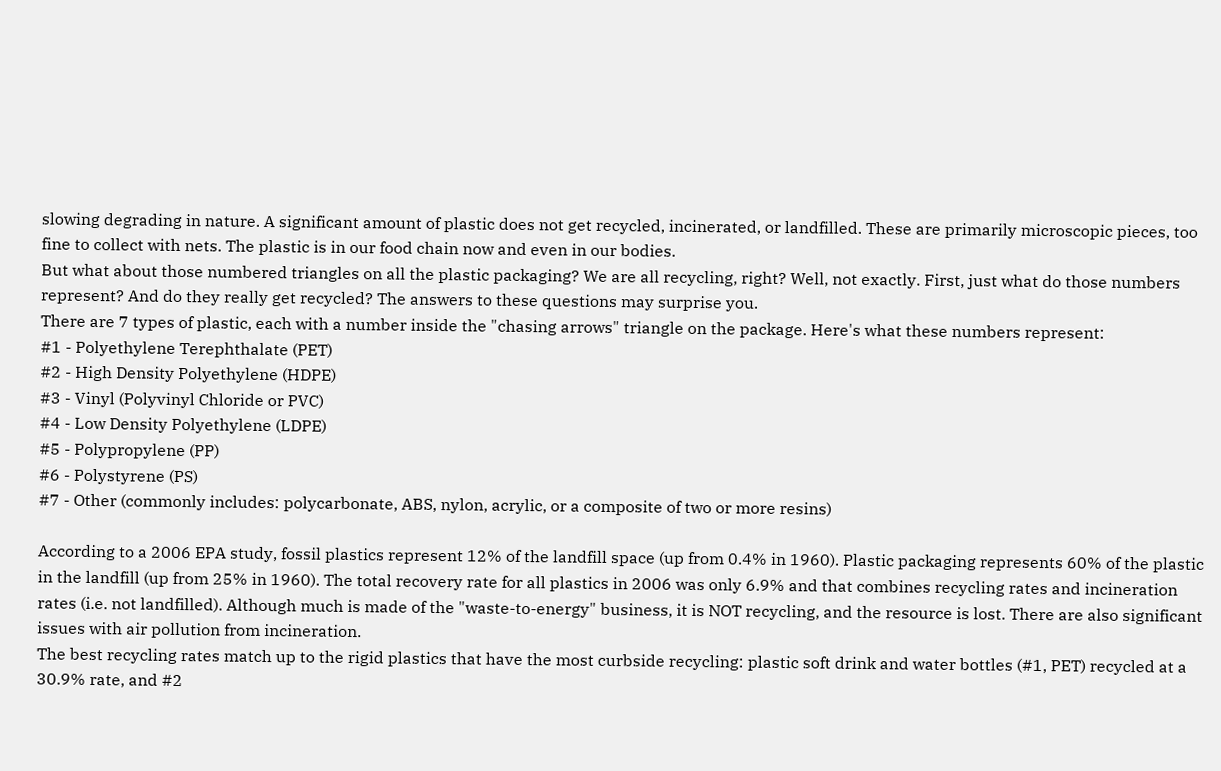slowing degrading in nature. A significant amount of plastic does not get recycled, incinerated, or landfilled. These are primarily microscopic pieces, too fine to collect with nets. The plastic is in our food chain now and even in our bodies.
But what about those numbered triangles on all the plastic packaging? We are all recycling, right? Well, not exactly. First, just what do those numbers represent? And do they really get recycled? The answers to these questions may surprise you.
There are 7 types of plastic, each with a number inside the "chasing arrows" triangle on the package. Here's what these numbers represent:
#1 - Polyethylene Terephthalate (PET)
#2 - High Density Polyethylene (HDPE)
#3 - Vinyl (Polyvinyl Chloride or PVC)
#4 - Low Density Polyethylene (LDPE)
#5 - Polypropylene (PP)
#6 - Polystyrene (PS)
#7 - Other (commonly includes: polycarbonate, ABS, nylon, acrylic, or a composite of two or more resins)

According to a 2006 EPA study, fossil plastics represent 12% of the landfill space (up from 0.4% in 1960). Plastic packaging represents 60% of the plastic in the landfill (up from 25% in 1960). The total recovery rate for all plastics in 2006 was only 6.9% and that combines recycling rates and incineration rates (i.e. not landfilled). Although much is made of the "waste-to-energy" business, it is NOT recycling, and the resource is lost. There are also significant issues with air pollution from incineration.
The best recycling rates match up to the rigid plastics that have the most curbside recycling: plastic soft drink and water bottles (#1, PET) recycled at a 30.9% rate, and #2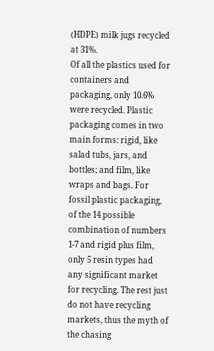(HDPE) milk jugs recycled at 31%.
Of all the plastics used for containers and packaging, only 10.6% were recycled. Plastic packaging comes in two main forms: rigid, like salad tubs, jars, and bottles; and film, like wraps and bags. For fossil plastic packaging, of the 14 possible combination of numbers 1-7 and rigid plus film, only 5 resin types had any significant market for recycling. The rest just do not have recycling markets, thus the myth of the chasing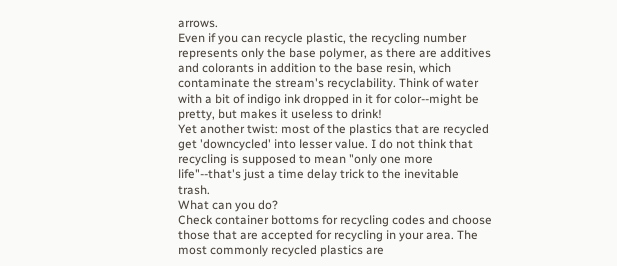arrows.
Even if you can recycle plastic, the recycling number represents only the base polymer, as there are additives and colorants in addition to the base resin, which contaminate the stream's recyclability. Think of water with a bit of indigo ink dropped in it for color--might be pretty, but makes it useless to drink!
Yet another twist: most of the plastics that are recycled get 'downcycled' into lesser value. I do not think that recycling is supposed to mean "only one more life"--that's just a time delay trick to the inevitable trash.
What can you do?
Check container bottoms for recycling codes and choose those that are accepted for recycling in your area. The most commonly recycled plastics are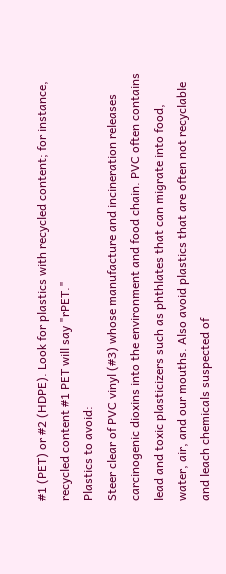#1 (PET) or #2 (HDPE). Look for plastics with recycled content; for instance, recycled content #1 PET will say "rPET."
Plastics to avoid:
Steer clear of PVC vinyl (#3) whose manufacture and incineration releases carcinogenic dioxins into the environment and food chain. PVC often contains lead and toxic plasticizers such as phthlates that can migrate into food, water, air, and our mouths. Also avoid plastics that are often not recyclable and leach chemicals suspected of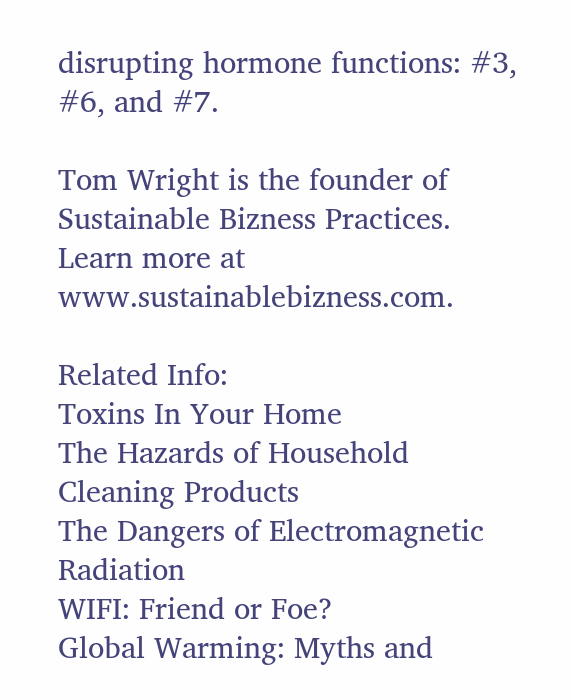disrupting hormone functions: #3, #6, and #7.

Tom Wright is the founder of Sustainable Bizness Practices. Learn more at www.sustainablebizness.com.

Related Info:
Toxins In Your Home
The Hazards of Household Cleaning Products
The Dangers of Electromagnetic Radiation
WIFI: Friend or Foe?
Global Warming: Myths and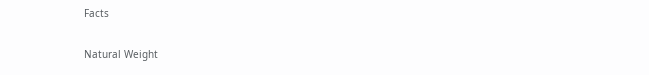Facts

Natural Weight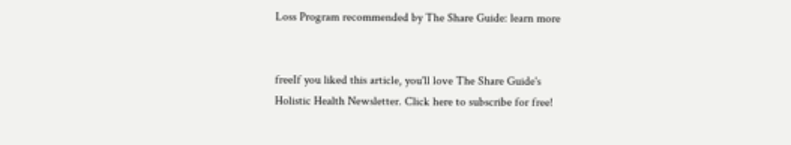Loss Program recommended by The Share Guide: learn more


freeIf you liked this article, you'll love The Share Guide's
Holistic Health Newsletter. Click here to subscribe for free!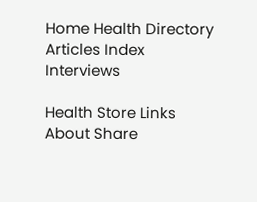Home Health Directory Articles Index Interviews

Health Store Links About Share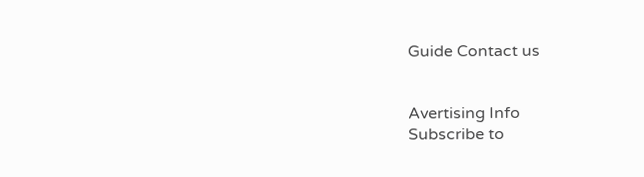Guide Contact us


Avertising Info
Subscribe to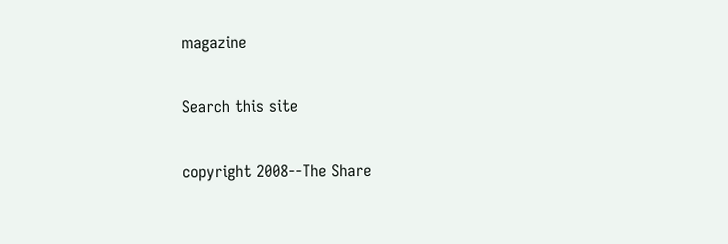magazine

Search this site

copyright 2008--The Share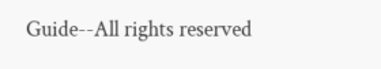Guide--All rights reserved